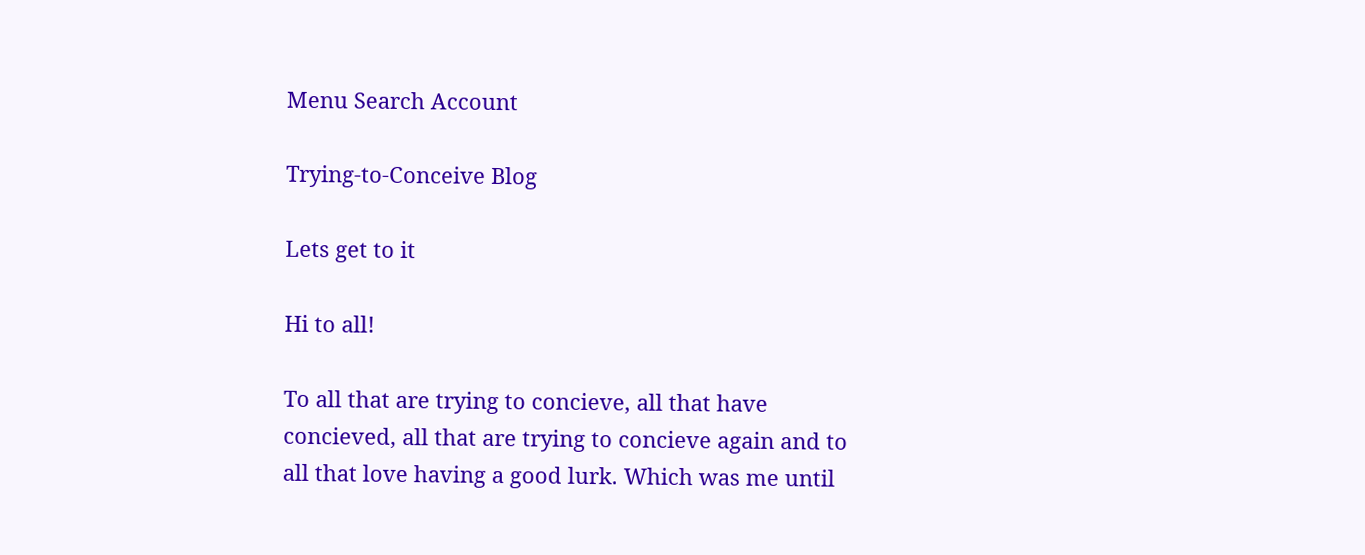Menu Search Account

Trying-to-Conceive Blog

Lets get to it

Hi to all!

To all that are trying to concieve, all that have concieved, all that are trying to concieve again and to all that love having a good lurk. Which was me until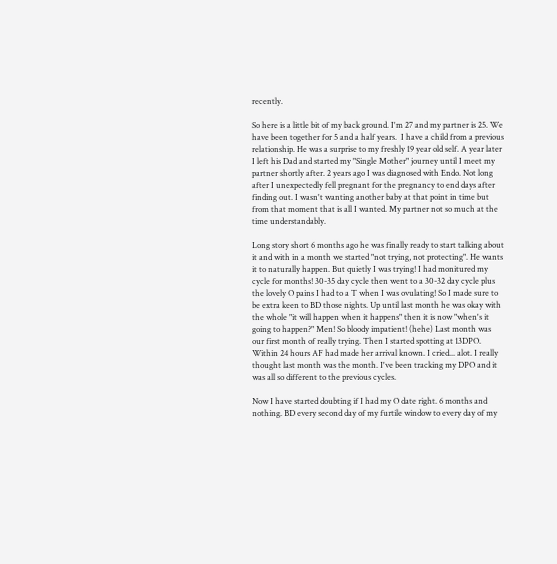recently.

So here is a little bit of my back ground. I'm 27 and my partner is 25. We have been together for 5 and a half years.  I have a child from a previous relationship. He was a surprise to my freshly 19 year old self. A year later I left his Dad and started my "Single Mother" journey until I meet my partner shortly after. 2 years ago I was diagnosed with Endo. Not long after I unexpectedly fell pregnant for the pregnancy to end days after finding out. I wasn't wanting another baby at that point in time but from that moment that is all I wanted. My partner not so much at the time understandably.

Long story short 6 months ago he was finally ready to start talking about it and with in a month we started "not trying, not protecting". He wants it to naturally happen. But quietly I was trying! I had monitured my cycle for months! 30-35 day cycle then went to a 30-32 day cycle plus the lovely O pains I had to a T when I was ovulating! So I made sure to be extra keen to BD those nights. Up until last month he was okay with the whole "it will happen when it happens" then it is now "when's it going to happen?" Men! So bloody impatient! (hehe) Last month was our first month of really trying. Then I started spotting at 13DPO. Within 24 hours AF had made her arrival known. I cried... alot. I really thought last month was the month. I've been tracking my DPO and it was all so different to the previous cycles.

Now I have started doubting if I had my O date right. 6 months and nothing. BD every second day of my furtile window to every day of my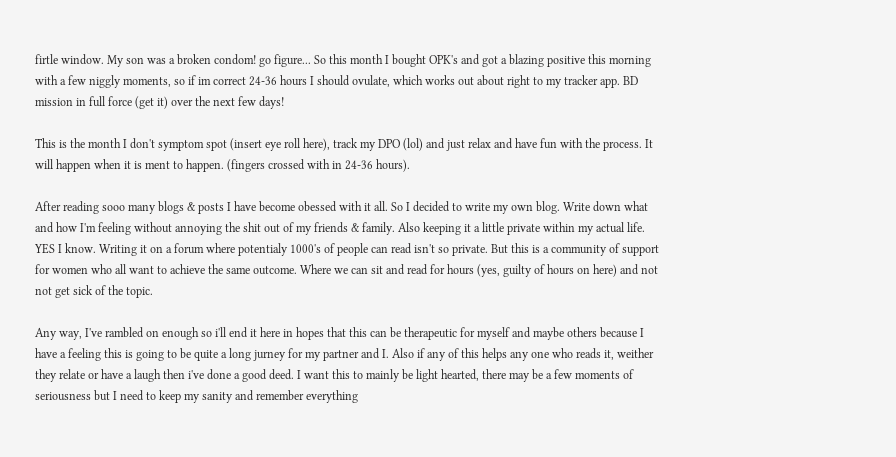firtle window. My son was a broken condom! go figure... So this month I bought OPK's and got a blazing positive this morning with a few niggly moments, so if im correct 24-36 hours I should ovulate, which works out about right to my tracker app. BD mission in full force (get it) over the next few days!

This is the month I don't symptom spot (insert eye roll here), track my DPO (lol) and just relax and have fun with the process. It will happen when it is ment to happen. (fingers crossed with in 24-36 hours).

After reading sooo many blogs & posts I have become obessed with it all. So I decided to write my own blog. Write down what and how I'm feeling without annoying the shit out of my friends & family. Also keeping it a little private within my actual life. YES I know. Writing it on a forum where potentialy 1000's of people can read isn't so private. But this is a community of support for women who all want to achieve the same outcome. Where we can sit and read for hours (yes, guilty of hours on here) and not not get sick of the topic.

Any way, I've rambled on enough so i'll end it here in hopes that this can be therapeutic for myself and maybe others because I have a feeling this is going to be quite a long jurney for my partner and I. Also if any of this helps any one who reads it, weither they relate or have a laugh then i've done a good deed. I want this to mainly be light hearted, there may be a few moments of seriousness but I need to keep my sanity and remember everything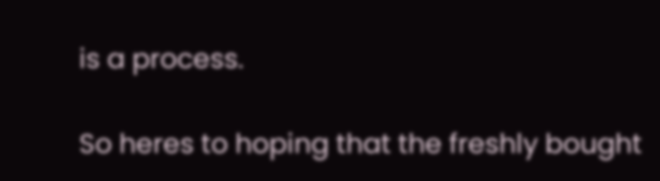is a process.

So heres to hoping that the freshly bought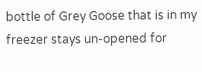bottle of Grey Goose that is in my freezer stays un-opened for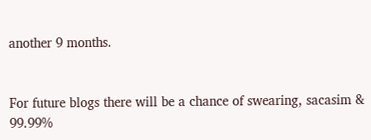another 9 months.


For future blogs there will be a chance of swearing, sacasim & 99.99%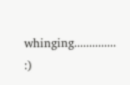whinging.............. :)